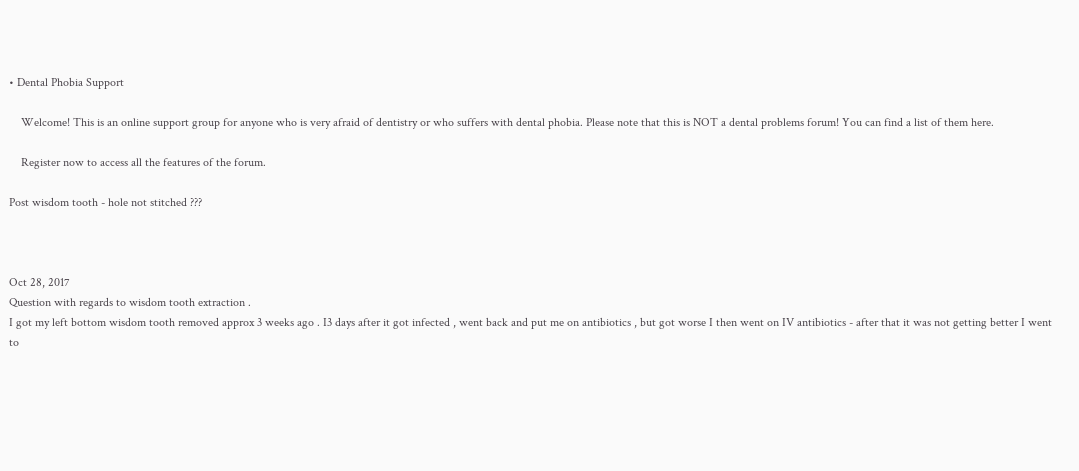• Dental Phobia Support

    Welcome! This is an online support group for anyone who is very afraid of dentistry or who suffers with dental phobia. Please note that this is NOT a dental problems forum! You can find a list of them here.

    Register now to access all the features of the forum.

Post wisdom tooth - hole not stitched ???



Oct 28, 2017
Question with regards to wisdom tooth extraction .
I got my left bottom wisdom tooth removed approx 3 weeks ago . I3 days after it got infected , went back and put me on antibiotics , but got worse I then went on IV antibiotics - after that it was not getting better I went to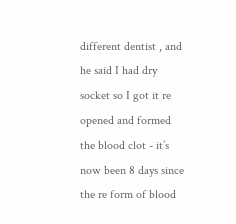different dentist , and he said I had dry socket so I got it re opened and formed the blood clot - it’s now been 8 days since the re form of blood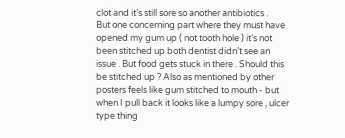clot and it’s still sore so another antibiotics .
But one concerning part where they must have opened my gum up ( not tooth hole ) it’s not been stitched up both dentist didn’t see an issue . But food gets stuck in there . Should this be stitched up ? Also as mentioned by other posters feels like gum stitched to mouth - but when I pull back it looks like a lumpy sore , ulcer type thing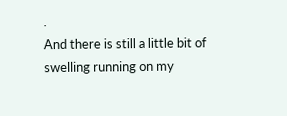.
And there is still a little bit of swelling running on my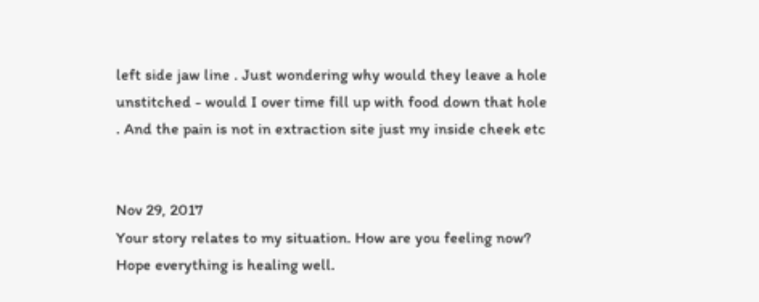left side jaw line . Just wondering why would they leave a hole unstitched - would I over time fill up with food down that hole . And the pain is not in extraction site just my inside cheek etc


Nov 29, 2017
Your story relates to my situation. How are you feeling now? Hope everything is healing well.